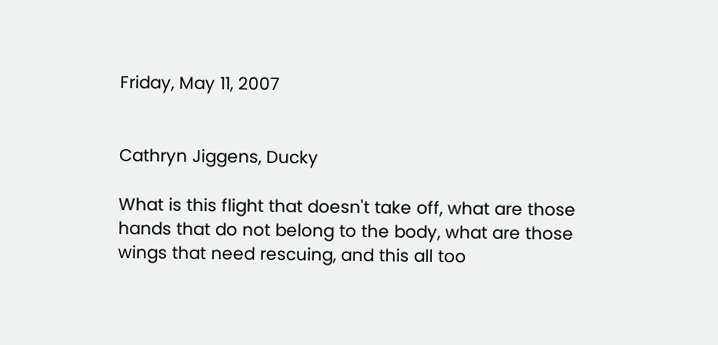Friday, May 11, 2007


Cathryn Jiggens, Ducky

What is this flight that doesn't take off, what are those hands that do not belong to the body, what are those wings that need rescuing, and this all too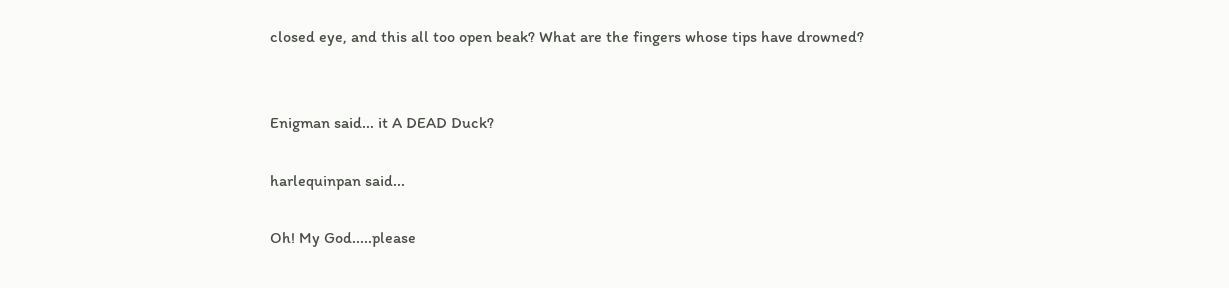closed eye, and this all too open beak? What are the fingers whose tips have drowned?


Enigman said... it A DEAD Duck?

harlequinpan said...

Oh! My God.....please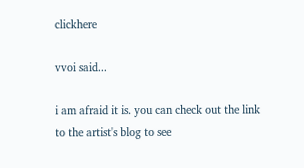clickhere

vvoi said...

i am afraid it is. you can check out the link to the artist's blog to see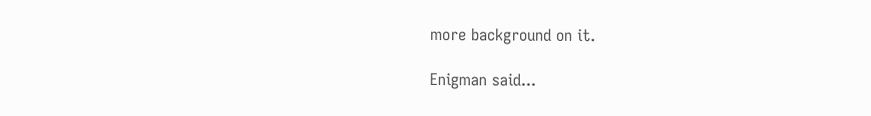more background on it.

Enigman said...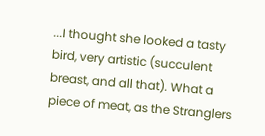...I thought she looked a tasty bird, very artistic (succulent breast, and all that). What a piece of meat, as the Stranglers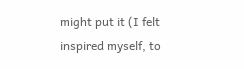might put it (I felt inspired myself, to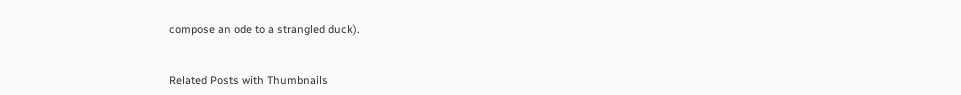compose an ode to a strangled duck).


Related Posts with Thumbnails